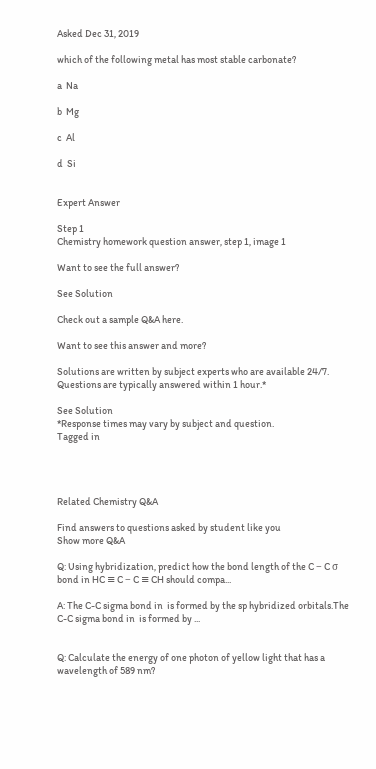Asked Dec 31, 2019

which of the following metal has most stable carbonate?

a  Na

b  Mg

c  Al

d  Si


Expert Answer

Step 1
Chemistry homework question answer, step 1, image 1

Want to see the full answer?

See Solution

Check out a sample Q&A here.

Want to see this answer and more?

Solutions are written by subject experts who are available 24/7. Questions are typically answered within 1 hour.*

See Solution
*Response times may vary by subject and question.
Tagged in




Related Chemistry Q&A

Find answers to questions asked by student like you
Show more Q&A

Q: Using hybridization, predict how the bond length of the C − C σ bond in HC ≡ C − C ≡ CH should compa...

A: The C-C sigma bond in  is formed by the sp hybridized orbitals.The C-C sigma bond in  is formed by ...


Q: Calculate the energy of one photon of yellow light that has a wavelength of 589 nm?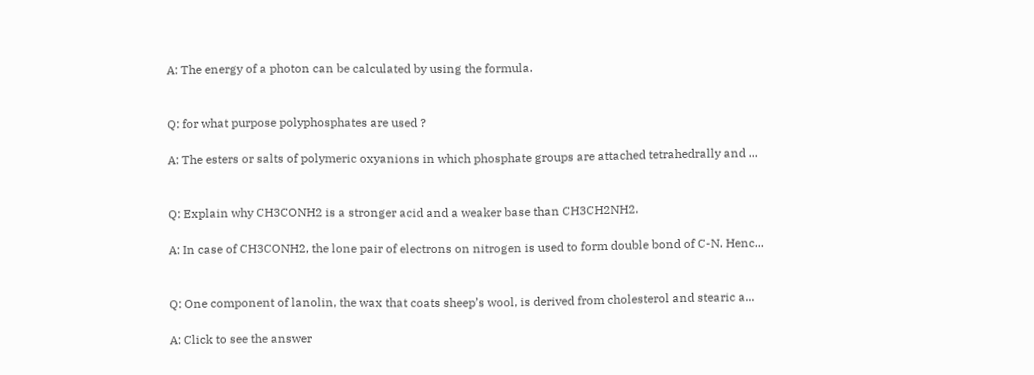A: The energy of a photon can be calculated by using the formula.


Q: for what purpose polyphosphates are used ?

A: The esters or salts of polymeric oxyanions in which phosphate groups are attached tetrahedrally and ...


Q: Explain why CH3CONH2 is a stronger acid and a weaker base than CH3CH2NH2.

A: In case of CH3CONH2, the lone pair of electrons on nitrogen is used to form double bond of C-N. Henc...


Q: One component of lanolin, the wax that coats sheep’s wool, is derived from cholesterol and stearic a...

A: Click to see the answer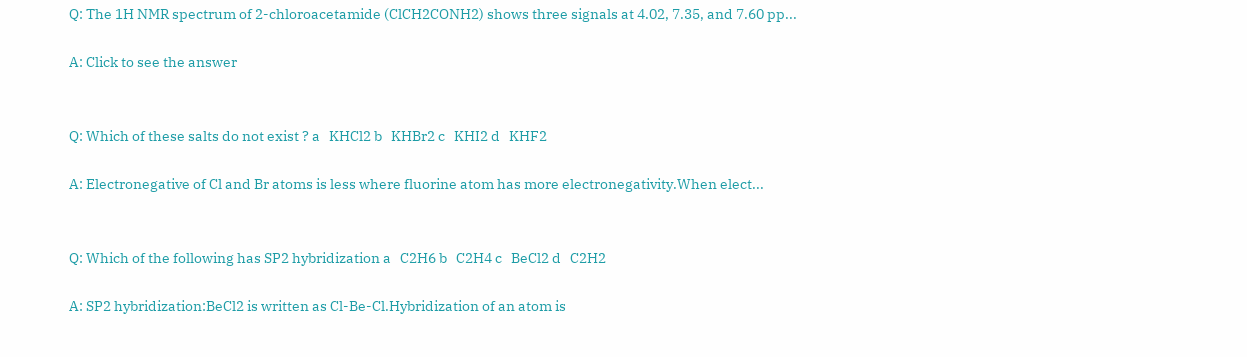Q: The 1H NMR spectrum of 2-chloroacetamide (ClCH2CONH2) shows three signals at 4.02, 7.35, and 7.60 pp...

A: Click to see the answer


Q: Which of these salts do not exist ? a   KHCl2 b   KHBr2 c   KHI2 d   KHF2

A: Electronegative of Cl and Br atoms is less where fluorine atom has more electronegativity.When elect...


Q: Which of the following has SP2 hybridization a   C2H6 b   C2H4 c   BeCl2 d   C2H2

A: SP2 hybridization:BeCl2 is written as Cl-Be-Cl.Hybridization of an atom is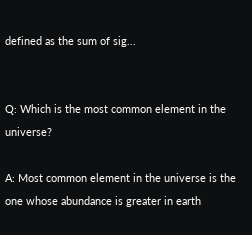defined as the sum of sig...


Q: Which is the most common element in the universe?

A: Most common element in the universe is the one whose abundance is greater in earth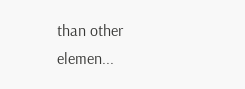than other elemen...